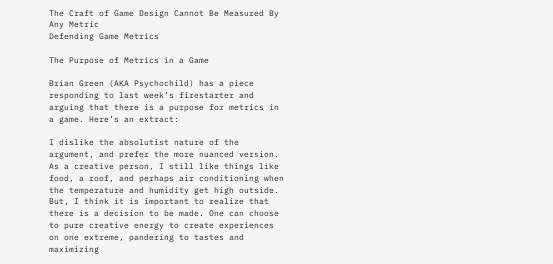The Craft of Game Design Cannot Be Measured By Any Metric
Defending Game Metrics

The Purpose of Metrics in a Game

Brian Green (AKA Psychochild) has a piece responding to last week’s firestarter and arguing that there is a purpose for metrics in a game. Here’s an extract:

I dislike the absolutist nature of the argument, and prefer the more nuanced version. As a creative person, I still like things like food, a roof, and perhaps air conditioning when the temperature and humidity get high outside. But, I think it is important to realize that there is a decision to be made. One can choose to pure creative energy to create experiences on one extreme, pandering to tastes and maximizing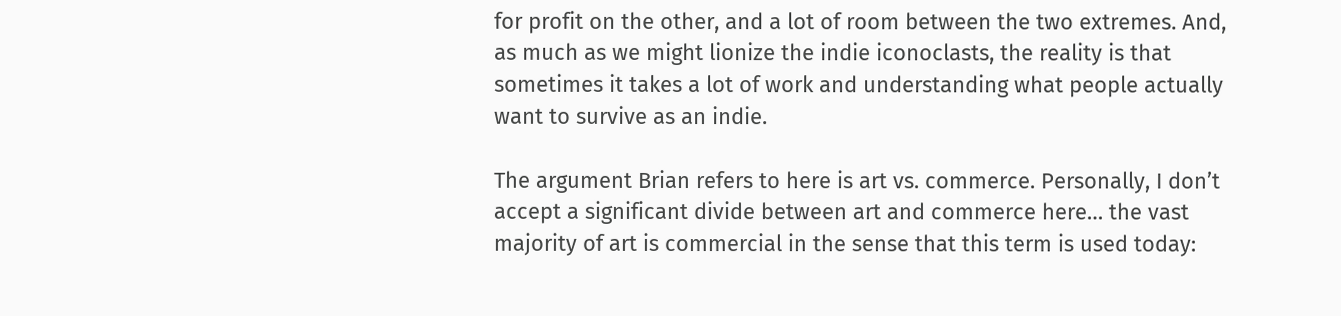for profit on the other, and a lot of room between the two extremes. And, as much as we might lionize the indie iconoclasts, the reality is that sometimes it takes a lot of work and understanding what people actually want to survive as an indie.

The argument Brian refers to here is art vs. commerce. Personally, I don’t accept a significant divide between art and commerce here… the vast majority of art is commercial in the sense that this term is used today: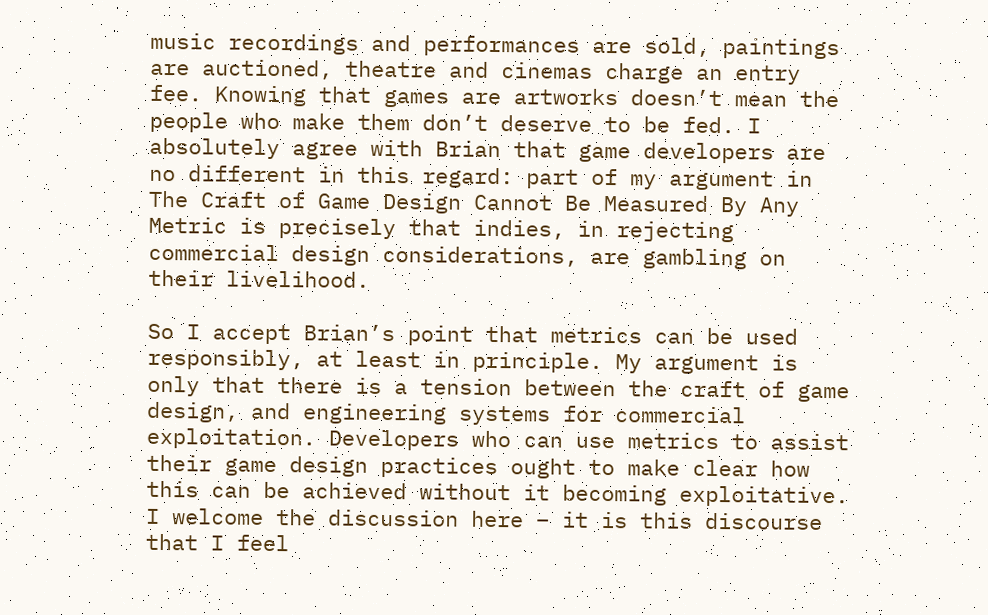music recordings and performances are sold, paintings are auctioned, theatre and cinemas charge an entry fee. Knowing that games are artworks doesn’t mean the people who make them don’t deserve to be fed. I absolutely agree with Brian that game developers are no different in this regard: part of my argument in The Craft of Game Design Cannot Be Measured By Any Metric is precisely that indies, in rejecting commercial design considerations, are gambling on their livelihood.

So I accept Brian’s point that metrics can be used responsibly, at least in principle. My argument is only that there is a tension between the craft of game design, and engineering systems for commercial exploitation. Developers who can use metrics to assist their game design practices ought to make clear how this can be achieved without it becoming exploitative. I welcome the discussion here – it is this discourse that I feel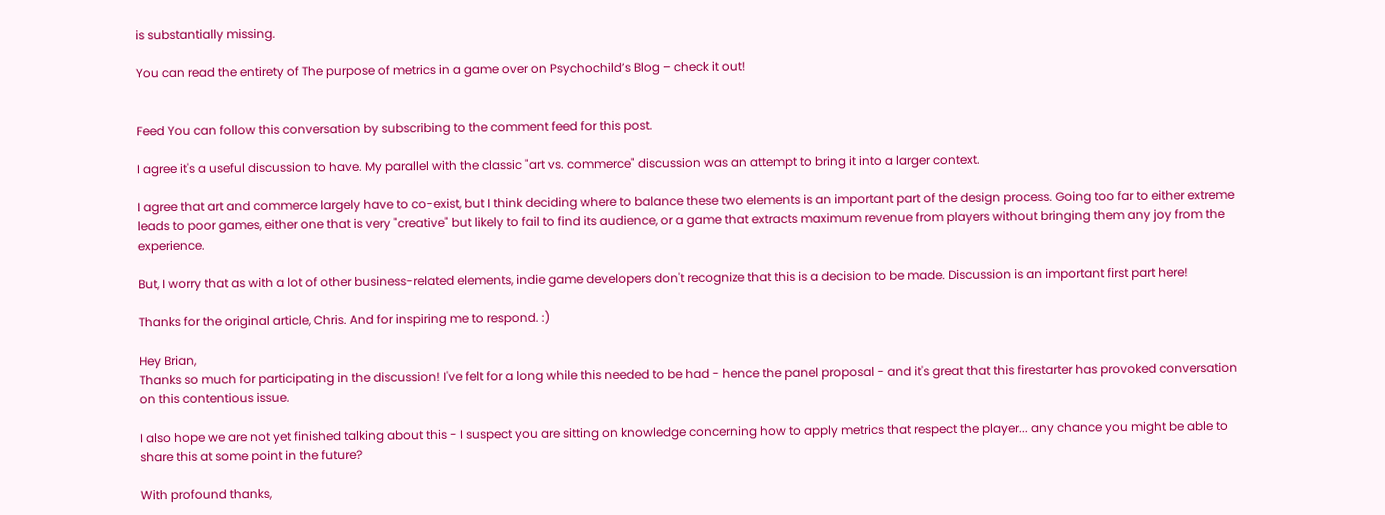is substantially missing.

You can read the entirety of The purpose of metrics in a game over on Psychochild’s Blog – check it out!


Feed You can follow this conversation by subscribing to the comment feed for this post.

I agree it's a useful discussion to have. My parallel with the classic "art vs. commerce" discussion was an attempt to bring it into a larger context.

I agree that art and commerce largely have to co-exist, but I think deciding where to balance these two elements is an important part of the design process. Going too far to either extreme leads to poor games, either one that is very "creative" but likely to fail to find its audience, or a game that extracts maximum revenue from players without bringing them any joy from the experience.

But, I worry that as with a lot of other business-related elements, indie game developers don't recognize that this is a decision to be made. Discussion is an important first part here!

Thanks for the original article, Chris. And for inspiring me to respond. :)

Hey Brian,
Thanks so much for participating in the discussion! I've felt for a long while this needed to be had - hence the panel proposal - and it's great that this firestarter has provoked conversation on this contentious issue.

I also hope we are not yet finished talking about this - I suspect you are sitting on knowledge concerning how to apply metrics that respect the player... any chance you might be able to share this at some point in the future?

With profound thanks,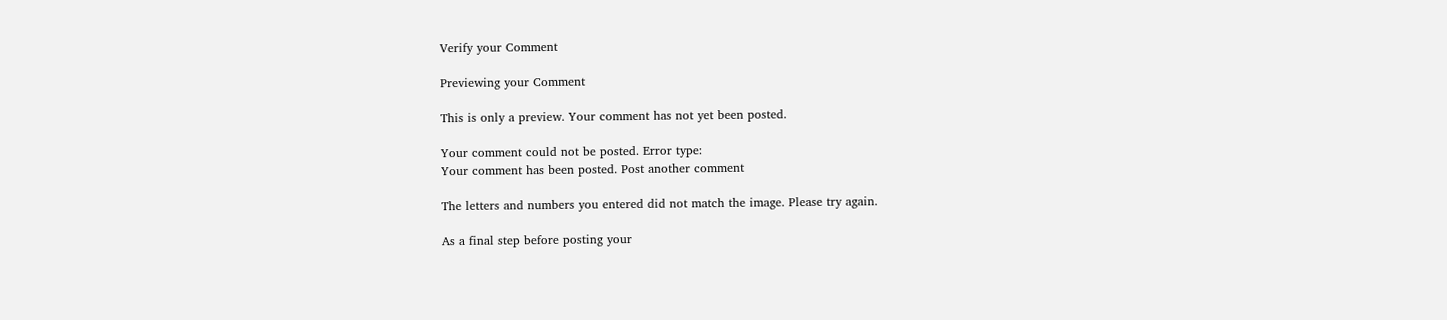Verify your Comment

Previewing your Comment

This is only a preview. Your comment has not yet been posted.

Your comment could not be posted. Error type:
Your comment has been posted. Post another comment

The letters and numbers you entered did not match the image. Please try again.

As a final step before posting your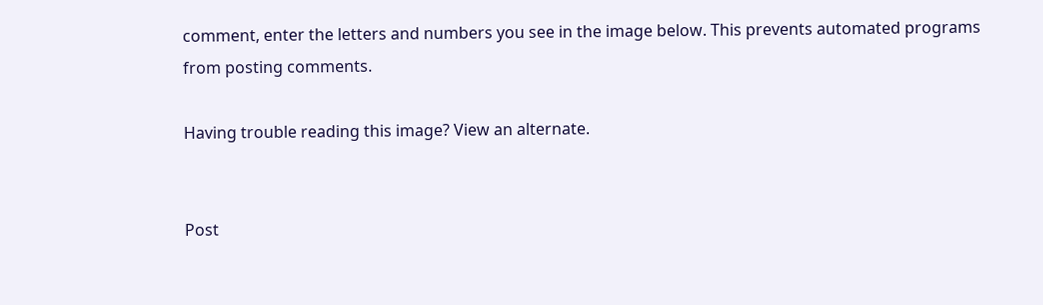comment, enter the letters and numbers you see in the image below. This prevents automated programs from posting comments.

Having trouble reading this image? View an alternate.


Post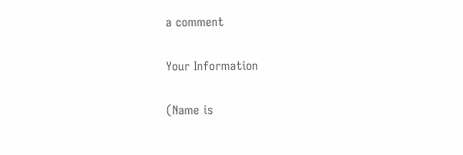a comment

Your Information

(Name is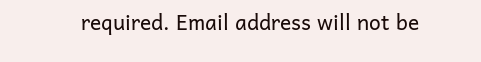required. Email address will not be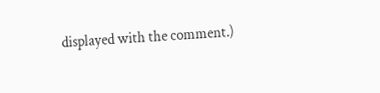displayed with the comment.)